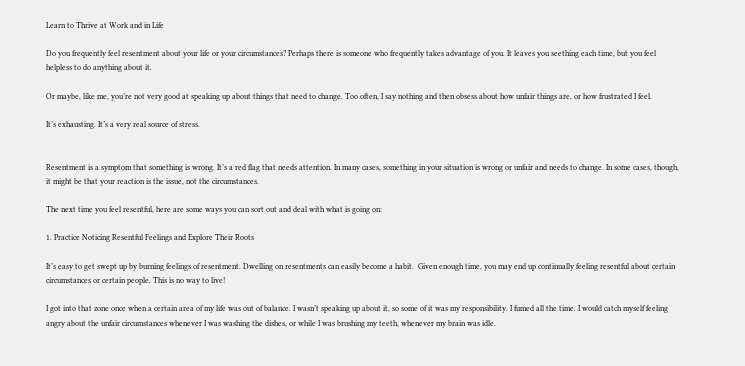Learn to Thrive at Work and in Life

Do you frequently feel resentment about your life or your circumstances? Perhaps there is someone who frequently takes advantage of you. It leaves you seething each time, but you feel helpless to do anything about it.

Or maybe, like me, you’re not very good at speaking up about things that need to change. Too often, I say nothing and then obsess about how unfair things are, or how frustrated I feel.

It’s exhausting. It’s a very real source of stress.


Resentment is a symptom that something is wrong. It’s a red flag that needs attention. In many cases, something in your situation is wrong or unfair and needs to change. In some cases, though, it might be that your reaction is the issue, not the circumstances.

The next time you feel resentful, here are some ways you can sort out and deal with what is going on:

1. Practice Noticing Resentful Feelings and Explore Their Roots

It’s easy to get swept up by burning feelings of resentment. Dwelling on resentments can easily become a habit.  Given enough time, you may end up continually feeling resentful about certain circumstances or certain people. This is no way to live!

I got into that zone once when a certain area of my life was out of balance. I wasn’t speaking up about it, so some of it was my responsibility. I fumed all the time. I would catch myself feeling angry about the unfair circumstances whenever I was washing the dishes, or while I was brushing my teeth, whenever my brain was idle.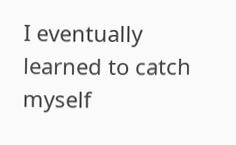I eventually learned to catch myself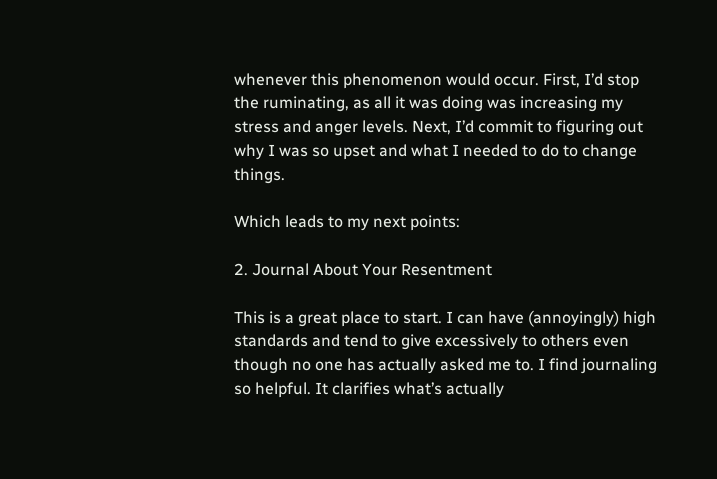whenever this phenomenon would occur. First, I’d stop the ruminating, as all it was doing was increasing my stress and anger levels. Next, I’d commit to figuring out why I was so upset and what I needed to do to change things.

Which leads to my next points:

2. Journal About Your Resentment

This is a great place to start. I can have (annoyingly) high standards and tend to give excessively to others even though no one has actually asked me to. I find journaling so helpful. It clarifies what’s actually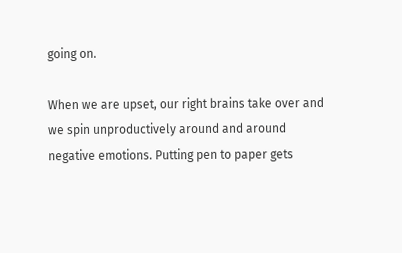going on.

When we are upset, our right brains take over and we spin unproductively around and around negative emotions. Putting pen to paper gets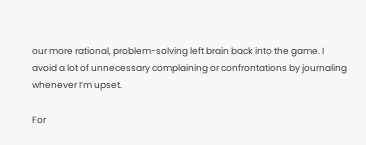our more rational, problem-solving left brain back into the game. I avoid a lot of unnecessary complaining or confrontations by journaling whenever I’m upset.

For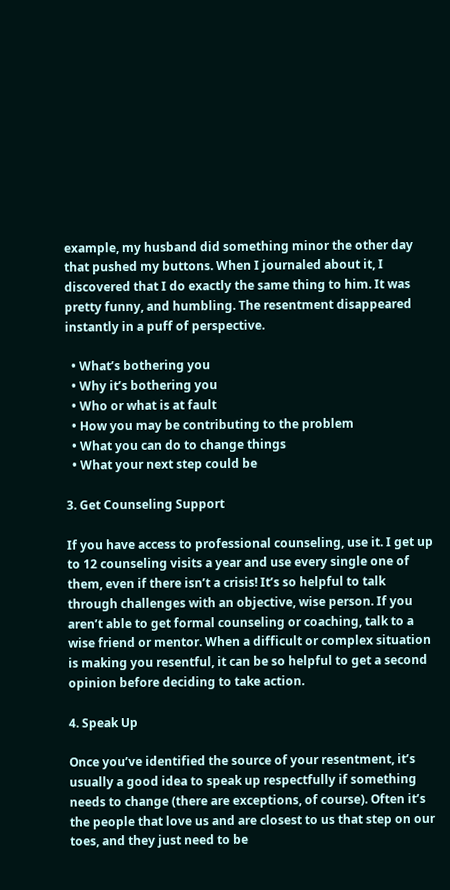example, my husband did something minor the other day that pushed my buttons. When I journaled about it, I discovered that I do exactly the same thing to him. It was pretty funny, and humbling. The resentment disappeared instantly in a puff of perspective.

  • What’s bothering you
  • Why it’s bothering you
  • Who or what is at fault
  • How you may be contributing to the problem
  • What you can do to change things
  • What your next step could be

3. Get Counseling Support

If you have access to professional counseling, use it. I get up to 12 counseling visits a year and use every single one of them, even if there isn’t a crisis! It’s so helpful to talk through challenges with an objective, wise person. If you aren’t able to get formal counseling or coaching, talk to a wise friend or mentor. When a difficult or complex situation is making you resentful, it can be so helpful to get a second opinion before deciding to take action.

4. Speak Up

Once you’ve identified the source of your resentment, it’s usually a good idea to speak up respectfully if something needs to change (there are exceptions, of course). Often it’s the people that love us and are closest to us that step on our toes, and they just need to be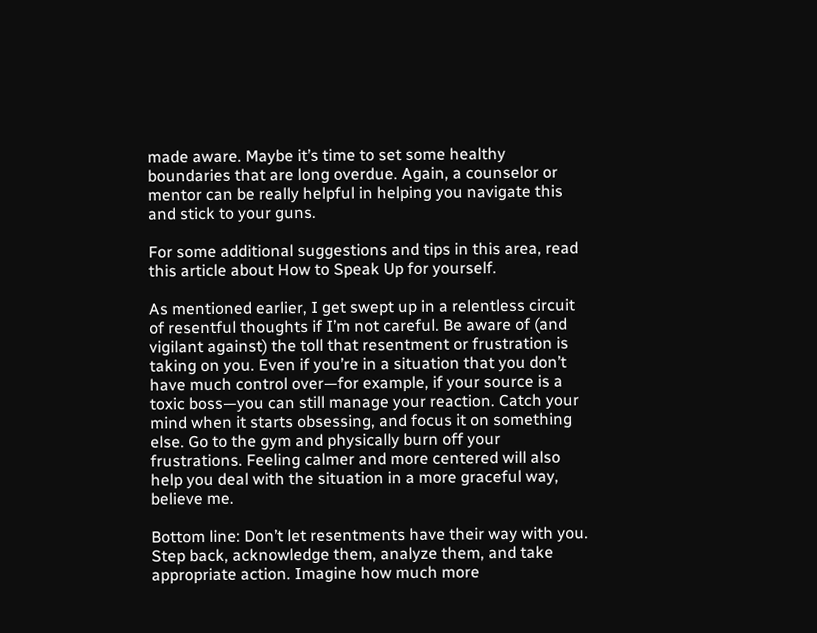made aware. Maybe it’s time to set some healthy boundaries that are long overdue. Again, a counselor or mentor can be really helpful in helping you navigate this and stick to your guns.

For some additional suggestions and tips in this area, read this article about How to Speak Up for yourself.

As mentioned earlier, I get swept up in a relentless circuit of resentful thoughts if I’m not careful. Be aware of (and vigilant against) the toll that resentment or frustration is taking on you. Even if you’re in a situation that you don’t have much control over—for example, if your source is a toxic boss—you can still manage your reaction. Catch your mind when it starts obsessing, and focus it on something else. Go to the gym and physically burn off your frustrations. Feeling calmer and more centered will also help you deal with the situation in a more graceful way, believe me.

Bottom line: Don’t let resentments have their way with you. Step back, acknowledge them, analyze them, and take appropriate action. Imagine how much more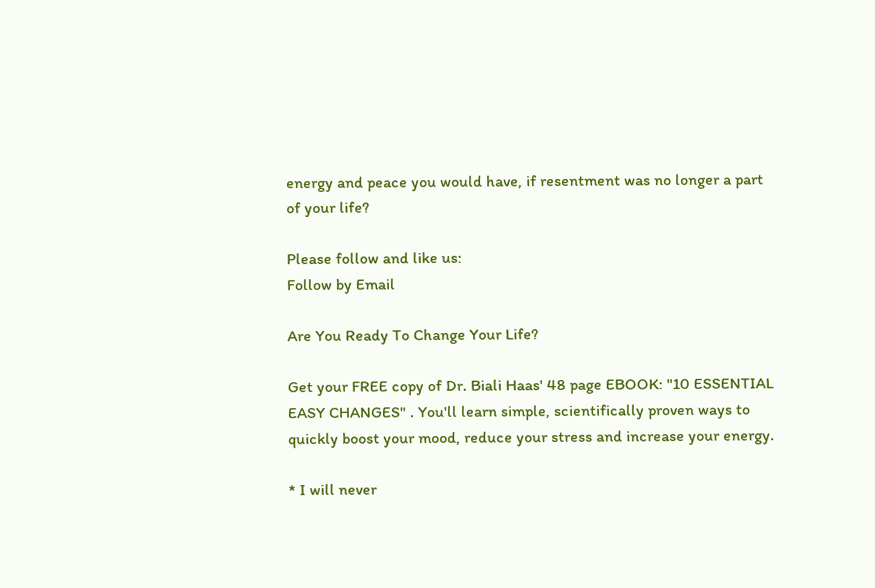energy and peace you would have, if resentment was no longer a part of your life?

Please follow and like us:
Follow by Email

Are You Ready To Change Your Life?

Get your FREE copy of Dr. Biali Haas' 48 page EBOOK: "10 ESSENTIAL EASY CHANGES" . You'll learn simple, scientifically proven ways to quickly boost your mood, reduce your stress and increase your energy.

* I will never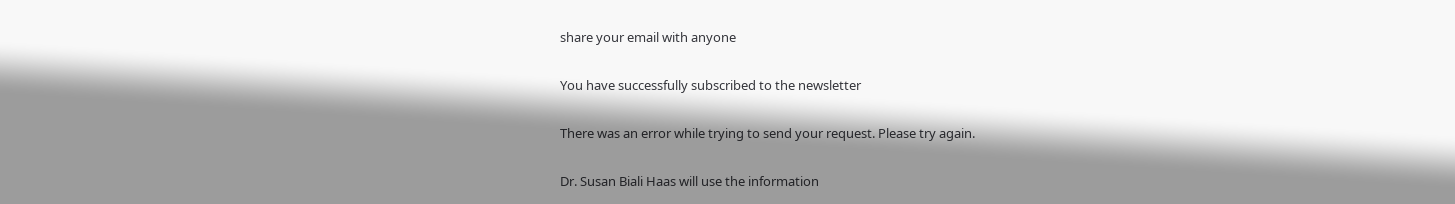share your email with anyone

You have successfully subscribed to the newsletter

There was an error while trying to send your request. Please try again.

Dr. Susan Biali Haas will use the information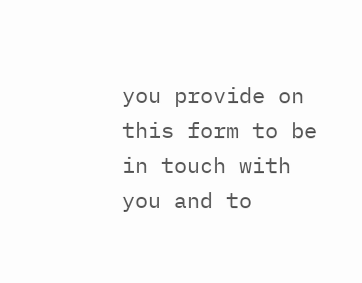you provide on this form to be in touch with you and to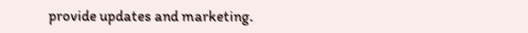provide updates and marketing.